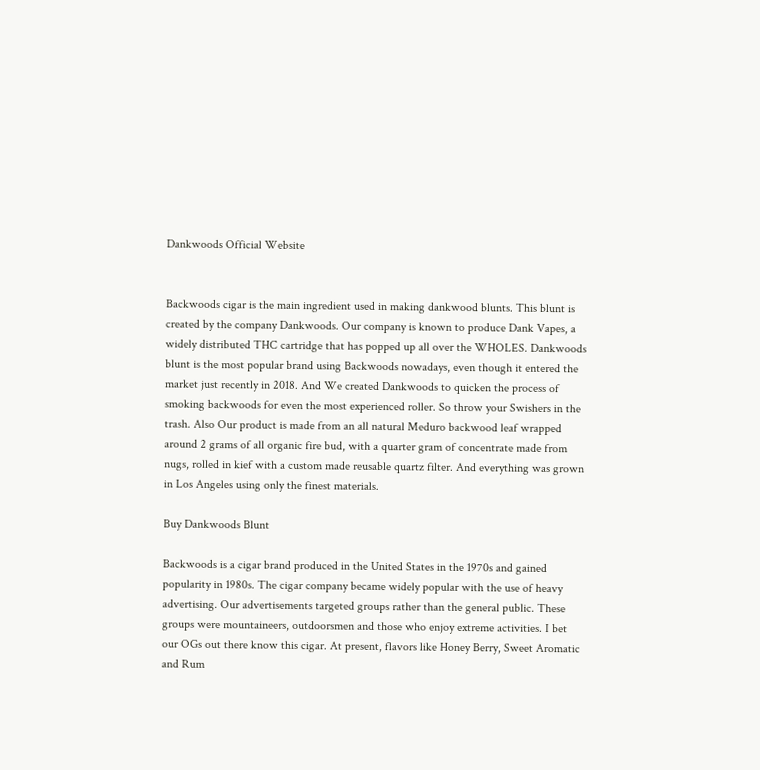Dankwoods Official Website


Backwoods cigar is the main ingredient used in making dankwood blunts. This blunt is created by the company Dankwoods. Our company is known to produce Dank Vapes, a widely distributed THC cartridge that has popped up all over the WHOLES. Dankwoods blunt is the most popular brand using Backwoods nowadays, even though it entered the market just recently in 2018. And We created Dankwoods to quicken the process of smoking backwoods for even the most experienced roller. So throw your Swishers in the trash. Also Our product is made from an all natural Meduro backwood leaf wrapped around 2 grams of all organic fire bud, with a quarter gram of concentrate made from nugs, rolled in kief with a custom made reusable quartz filter. And everything was grown in Los Angeles using only the finest materials.

Buy Dankwoods Blunt

Backwoods is a cigar brand produced in the United States in the 1970s and gained popularity in 1980s. The cigar company became widely popular with the use of heavy advertising. Our advertisements targeted groups rather than the general public. These groups were mountaineers, outdoorsmen and those who enjoy extreme activities. I bet our OGs out there know this cigar. At present, flavors like Honey Berry, Sweet Aromatic and Rum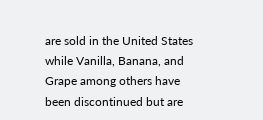are sold in the United States while Vanilla, Banana, and Grape among others have been discontinued but are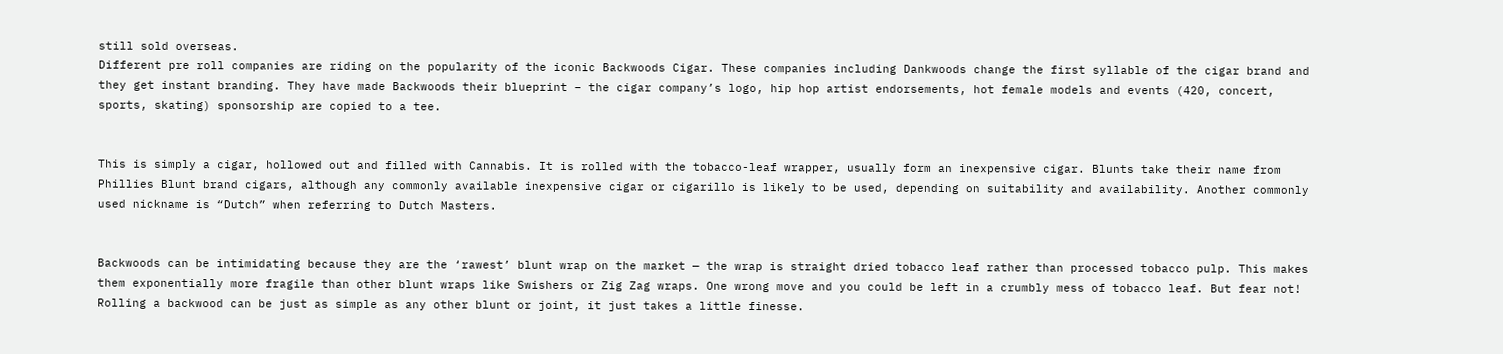still sold overseas.
Different pre roll companies are riding on the popularity of the iconic Backwoods Cigar. These companies including Dankwoods change the first syllable of the cigar brand and they get instant branding. They have made Backwoods their blueprint – the cigar company’s logo, hip hop artist endorsements, hot female models and events (420, concert, sports, skating) sponsorship are copied to a tee.


This is simply a cigar, hollowed out and filled with Cannabis. It is rolled with the tobacco-leaf wrapper, usually form an inexpensive cigar. Blunts take their name from Phillies Blunt brand cigars, although any commonly available inexpensive cigar or cigarillo is likely to be used, depending on suitability and availability. Another commonly used nickname is “Dutch” when referring to Dutch Masters.


Backwoods can be intimidating because they are the ‘rawest’ blunt wrap on the market — the wrap is straight dried tobacco leaf rather than processed tobacco pulp. This makes them exponentially more fragile than other blunt wraps like Swishers or Zig Zag wraps. One wrong move and you could be left in a crumbly mess of tobacco leaf. But fear not! Rolling a backwood can be just as simple as any other blunt or joint, it just takes a little finesse.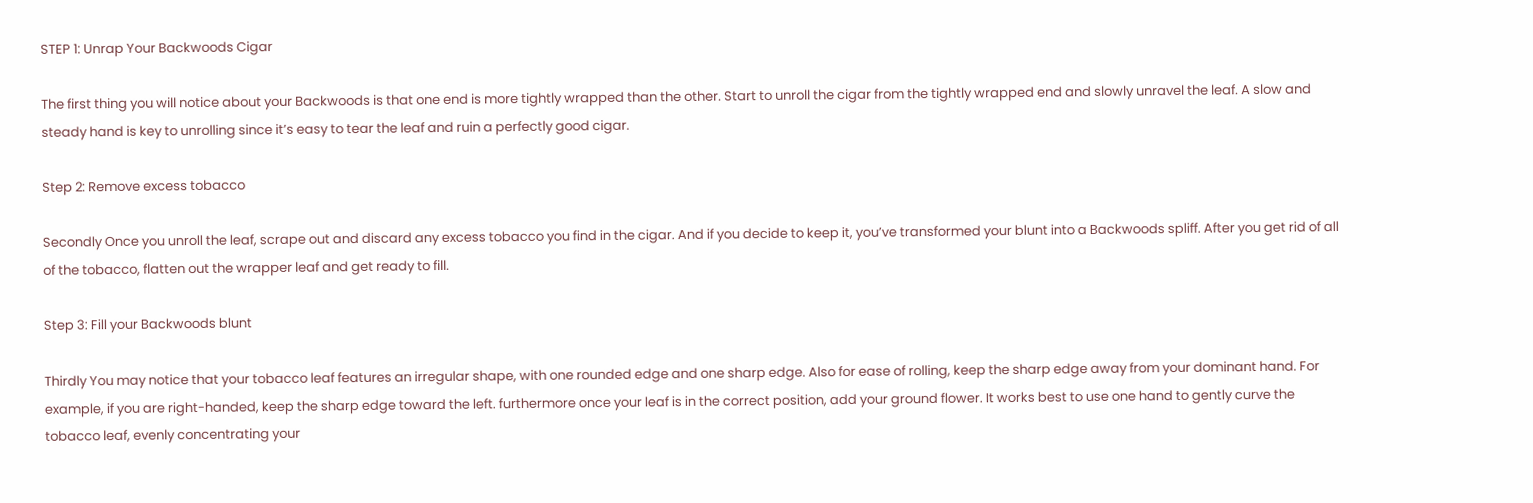STEP 1: Unrap Your Backwoods Cigar

The first thing you will notice about your Backwoods is that one end is more tightly wrapped than the other. Start to unroll the cigar from the tightly wrapped end and slowly unravel the leaf. A slow and steady hand is key to unrolling since it’s easy to tear the leaf and ruin a perfectly good cigar.

Step 2: Remove excess tobacco

Secondly Once you unroll the leaf, scrape out and discard any excess tobacco you find in the cigar. And if you decide to keep it, you’ve transformed your blunt into a Backwoods spliff. After you get rid of all of the tobacco, flatten out the wrapper leaf and get ready to fill.

Step 3: Fill your Backwoods blunt

Thirdly You may notice that your tobacco leaf features an irregular shape, with one rounded edge and one sharp edge. Also for ease of rolling, keep the sharp edge away from your dominant hand. For example, if you are right-handed, keep the sharp edge toward the left. furthermore once your leaf is in the correct position, add your ground flower. It works best to use one hand to gently curve the tobacco leaf, evenly concentrating your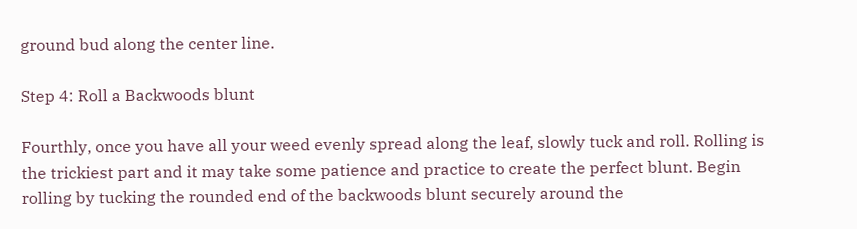ground bud along the center line.

Step 4: Roll a Backwoods blunt

Fourthly, once you have all your weed evenly spread along the leaf, slowly tuck and roll. Rolling is the trickiest part and it may take some patience and practice to create the perfect blunt. Begin rolling by tucking the rounded end of the backwoods blunt securely around the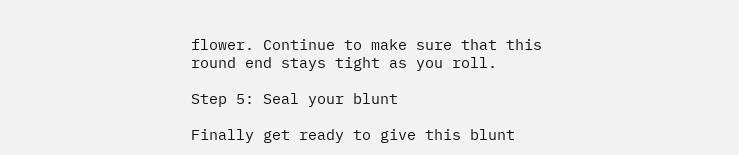flower. Continue to make sure that this round end stays tight as you roll.

Step 5: Seal your blunt

Finally get ready to give this blunt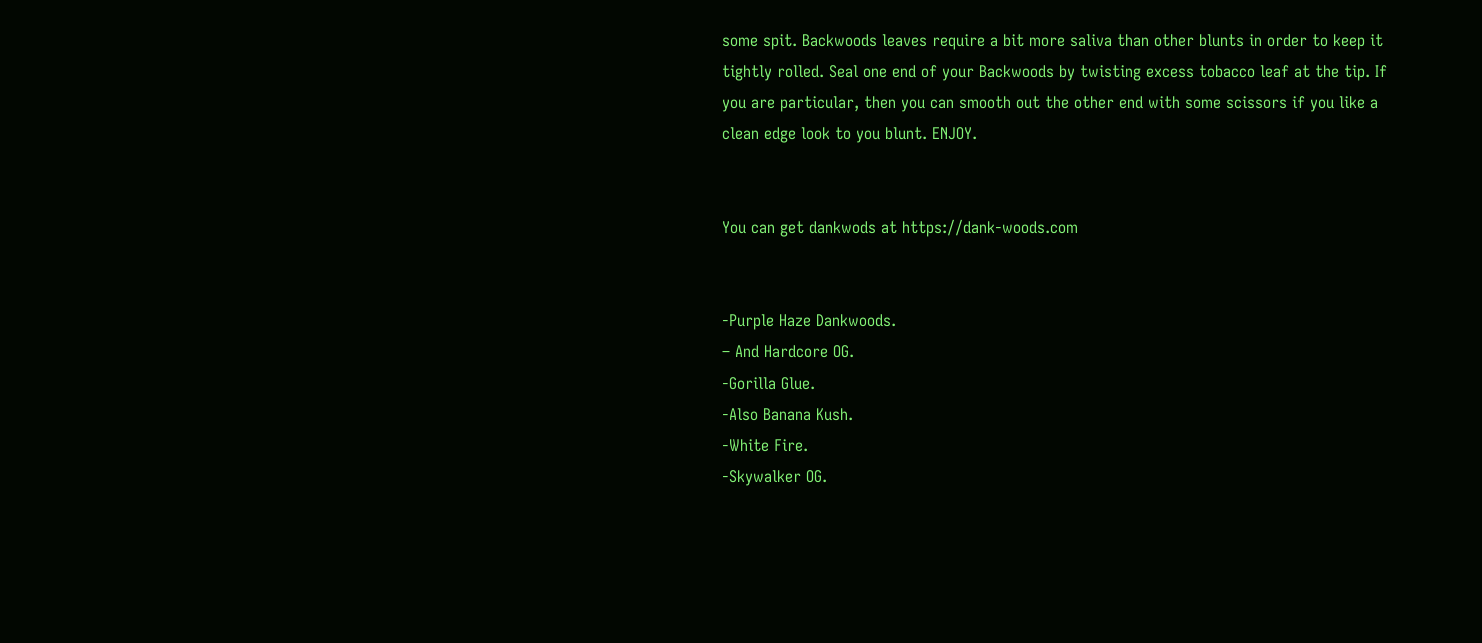some spit. Backwoods leaves require a bit more saliva than other blunts in order to keep it tightly rolled. Seal one end of your Backwoods by twisting excess tobacco leaf at the tip. If you are particular, then you can smooth out the other end with some scissors if you like a clean edge look to you blunt. ENJOY.


You can get dankwods at https://dank-woods.com


-Purple Haze Dankwoods.
– And Hardcore OG.
-Gorilla Glue.
-Also Banana Kush.
-White Fire.
-Skywalker OG.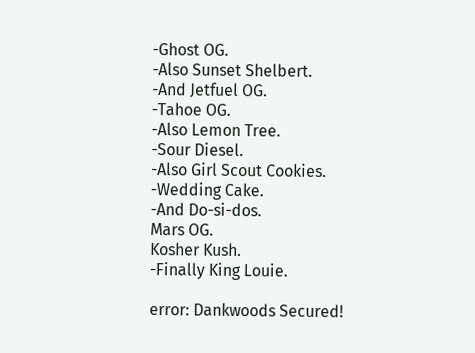-Ghost OG.
-Also Sunset Shelbert.
-And Jetfuel OG.
-Tahoe OG.
-Also Lemon Tree.
-Sour Diesel.
-Also Girl Scout Cookies.
-Wedding Cake.
-And Do-si-dos.
Mars OG.
Kosher Kush.
-Finally King Louie.

error: Dankwoods Secured!